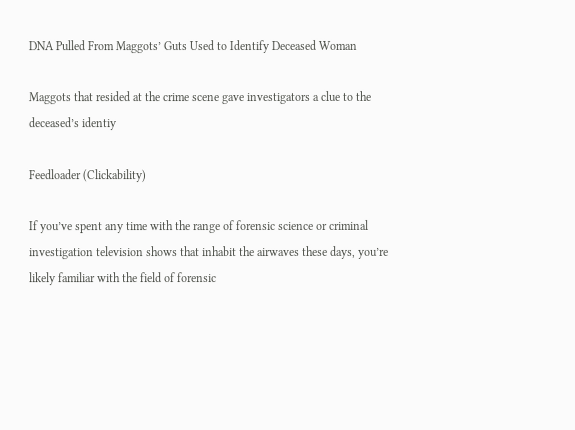DNA Pulled From Maggots’ Guts Used to Identify Deceased Woman

Maggots that resided at the crime scene gave investigators a clue to the deceased’s identiy

Feedloader (Clickability)

If you’ve spent any time with the range of forensic science or criminal investigation television shows that inhabit the airwaves these days, you’re likely familiar with the field of forensic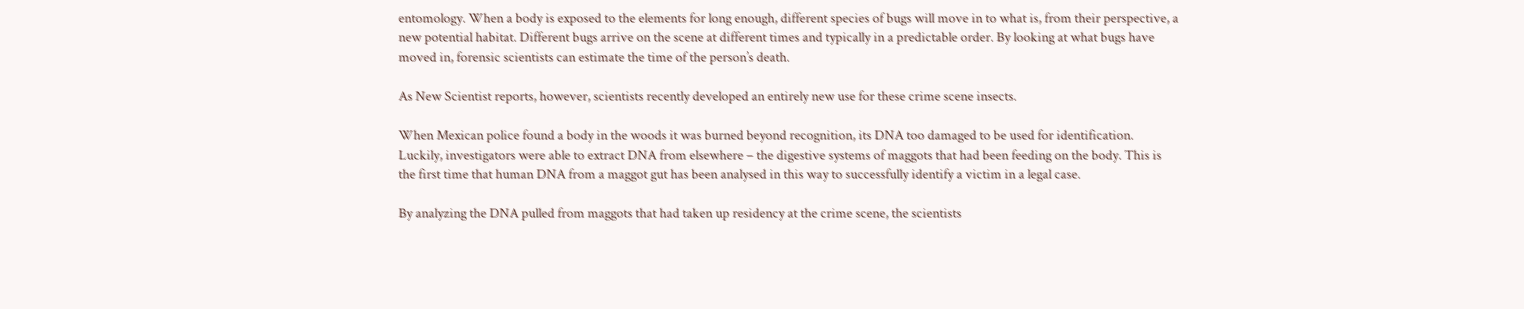entomology. When a body is exposed to the elements for long enough, different species of bugs will move in to what is, from their perspective, a new potential habitat. Different bugs arrive on the scene at different times and typically in a predictable order. By looking at what bugs have moved in, forensic scientists can estimate the time of the person’s death.

As New Scientist reports, however, scientists recently developed an entirely new use for these crime scene insects.

When Mexican police found a body in the woods it was burned beyond recognition, its DNA too damaged to be used for identification. Luckily, investigators were able to extract DNA from elsewhere – the digestive systems of maggots that had been feeding on the body. This is the first time that human DNA from a maggot gut has been analysed in this way to successfully identify a victim in a legal case.

By analyzing the DNA pulled from maggots that had taken up residency at the crime scene, the scientists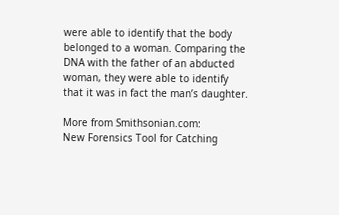were able to identify that the body belonged to a woman. Comparing the DNA with the father of an abducted woman, they were able to identify that it was in fact the man’s daughter.

More from Smithsonian.com:
New Forensics Tool for Catching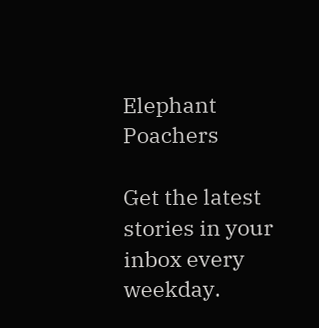Elephant Poachers

Get the latest stories in your inbox every weekday.